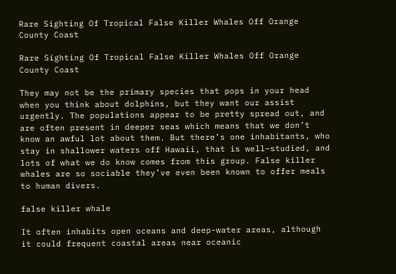Rare Sighting Of Tropical False Killer Whales Off Orange County Coast

Rare Sighting Of Tropical False Killer Whales Off Orange County Coast

They may not be the primary species that pops in your head when you think about dolphins, but they want our assist urgently. The populations appear to be pretty spread out, and are often present in deeper seas which means that we don’t know an awful lot about them. But there’s one inhabitants, who stay in shallower waters off Hawaii, that is well–studied, and lots of what we do know comes from this group. False killer whales are so sociable they’ve even been known to offer meals to human divers.

false killer whale

It often inhabits open oceans and deep-water areas, although it could frequent coastal areas near oceanic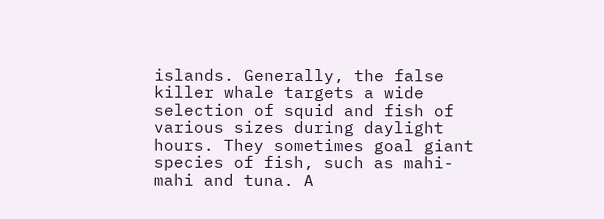islands. Generally, the false killer whale targets a wide selection of squid and fish of various sizes during daylight hours. They sometimes goal giant species of fish, such as mahi-mahi and tuna. A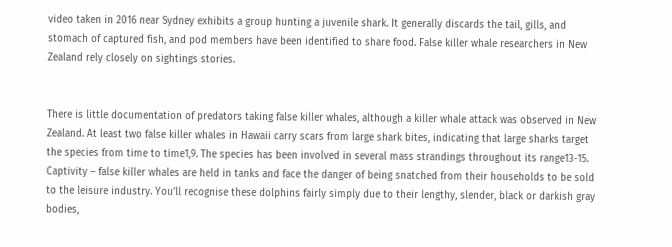video taken in 2016 near Sydney exhibits a group hunting a juvenile shark. It generally discards the tail, gills, and stomach of captured fish, and pod members have been identified to share food. False killer whale researchers in New Zealand rely closely on sightings stories.


There is little documentation of predators taking false killer whales, although a killer whale attack was observed in New Zealand. At least two false killer whales in Hawaii carry scars from large shark bites, indicating that large sharks target the species from time to time1,9. The species has been involved in several mass strandings throughout its range13-15. Captivity – false killer whales are held in tanks and face the danger of being snatched from their households to be sold to the leisure industry. You’ll recognise these dolphins fairly simply due to their lengthy, slender, black or darkish gray bodies,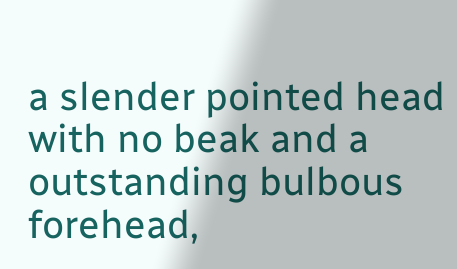a slender pointed head with no beak and a outstanding bulbous forehead,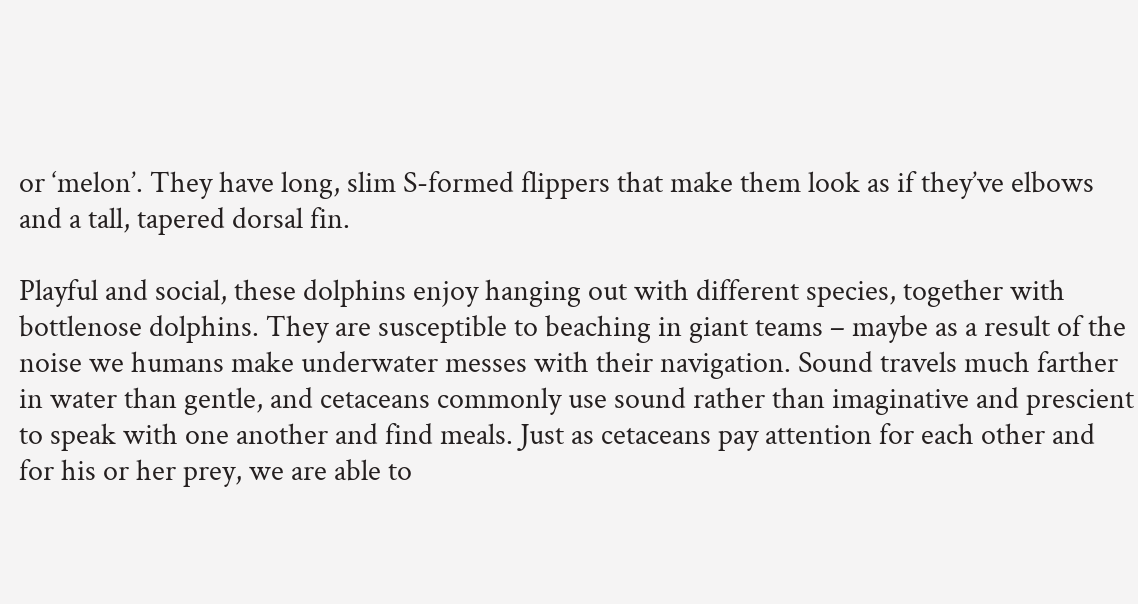or ‘melon’. They have long, slim S-formed flippers that make them look as if they’ve elbows and a tall, tapered dorsal fin.

Playful and social, these dolphins enjoy hanging out with different species, together with bottlenose dolphins. They are susceptible to beaching in giant teams – maybe as a result of the noise we humans make underwater messes with their navigation. Sound travels much farther in water than gentle, and cetaceans commonly use sound rather than imaginative and prescient to speak with one another and find meals. Just as cetaceans pay attention for each other and for his or her prey, we are able to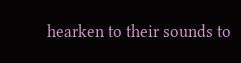hearken to their sounds to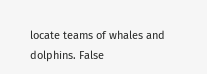locate teams of whales and dolphins. False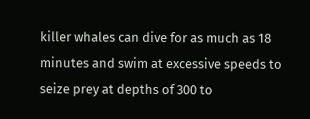killer whales can dive for as much as 18 minutes and swim at excessive speeds to seize prey at depths of 300 to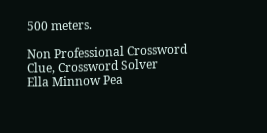500 meters.

Non Professional Crossword Clue, Crossword Solver
Ella Minnow Pea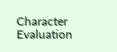Character Evaluation